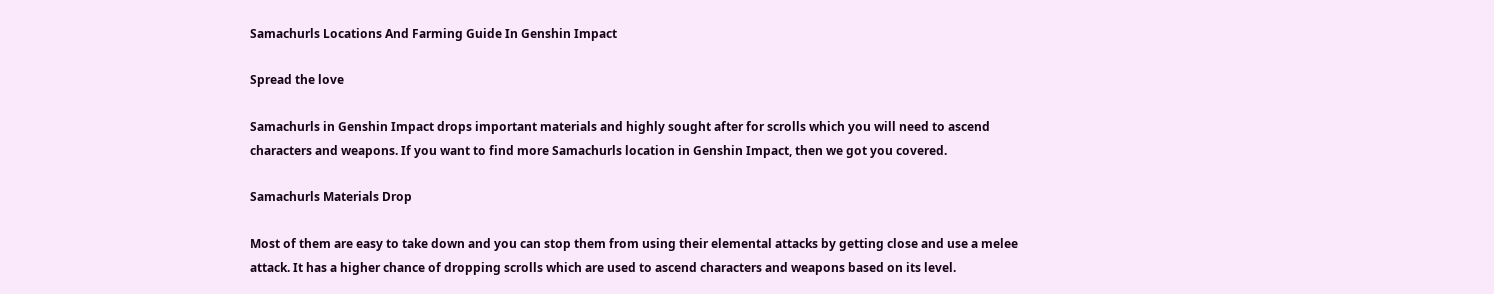Samachurls Locations And Farming Guide In Genshin Impact

Spread the love

Samachurls in Genshin Impact drops important materials and highly sought after for scrolls which you will need to ascend characters and weapons. If you want to find more Samachurls location in Genshin Impact, then we got you covered.

Samachurls Materials Drop

Most of them are easy to take down and you can stop them from using their elemental attacks by getting close and use a melee attack. It has a higher chance of dropping scrolls which are used to ascend characters and weapons based on its level.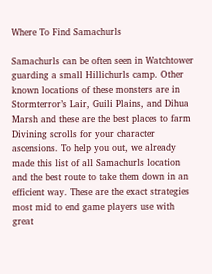Where To Find Samachurls

Samachurls can be often seen in Watchtower guarding a small Hillichurls camp. Other known locations of these monsters are in Stormterror’s Lair, Guili Plains, and Dihua Marsh and these are the best places to farm Divining scrolls for your character ascensions. To help you out, we already made this list of all Samachurls location and the best route to take them down in an efficient way. These are the exact strategies most mid to end game players use with great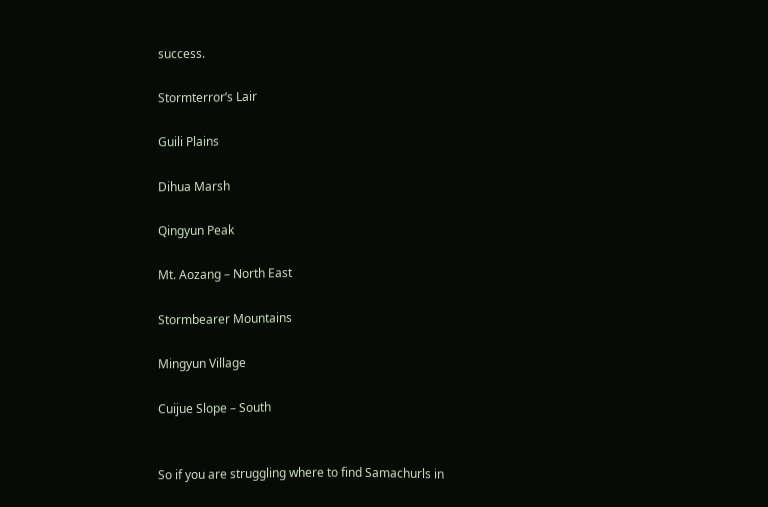success.

Stormterror’s Lair

Guili Plains

Dihua Marsh

Qingyun Peak

Mt. Aozang – North East

Stormbearer Mountains

Mingyun Village

Cuijue Slope – South


So if you are struggling where to find Samachurls in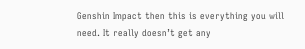Genshin Impact then this is everything you will need. It really doesn’t get any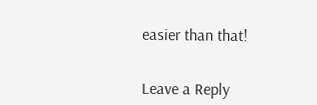easier than that!


Leave a Reply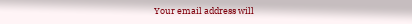Your email address will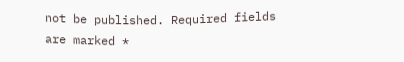not be published. Required fields are marked *